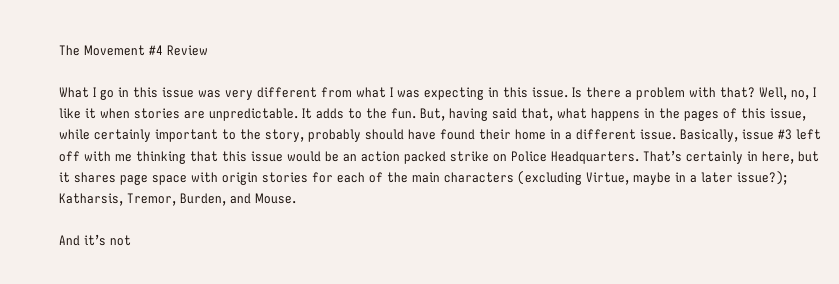The Movement #4 Review

What I go in this issue was very different from what I was expecting in this issue. Is there a problem with that? Well, no, I like it when stories are unpredictable. It adds to the fun. But, having said that, what happens in the pages of this issue, while certainly important to the story, probably should have found their home in a different issue. Basically, issue #3 left off with me thinking that this issue would be an action packed strike on Police Headquarters. That’s certainly in here, but it shares page space with origin stories for each of the main characters (excluding Virtue, maybe in a later issue?); Katharsis, Tremor, Burden, and Mouse.

And it’s not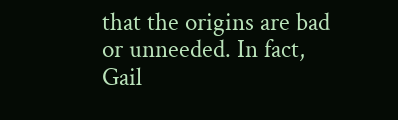that the origins are bad or unneeded. In fact, Gail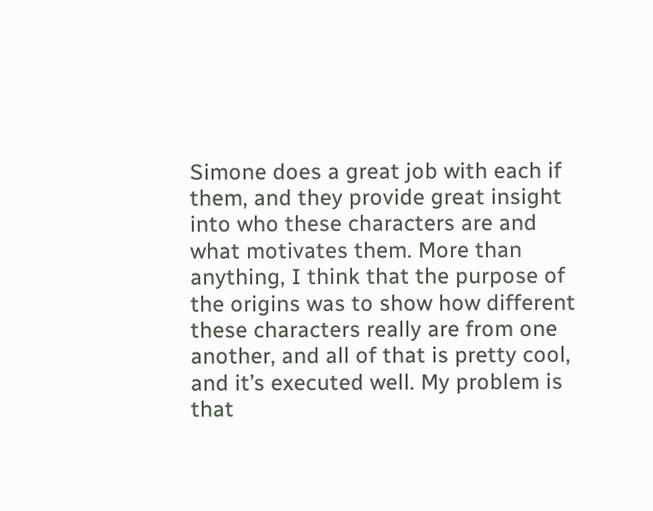Simone does a great job with each if them, and they provide great insight into who these characters are and what motivates them. More than anything, I think that the purpose of the origins was to show how different these characters really are from one another, and all of that is pretty cool, and it’s executed well. My problem is that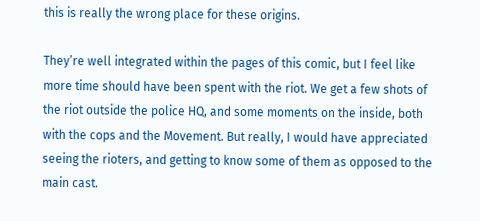this is really the wrong place for these origins.

They’re well integrated within the pages of this comic, but I feel like more time should have been spent with the riot. We get a few shots of the riot outside the police HQ, and some moments on the inside, both with the cops and the Movement. But really, I would have appreciated seeing the rioters, and getting to know some of them as opposed to the main cast.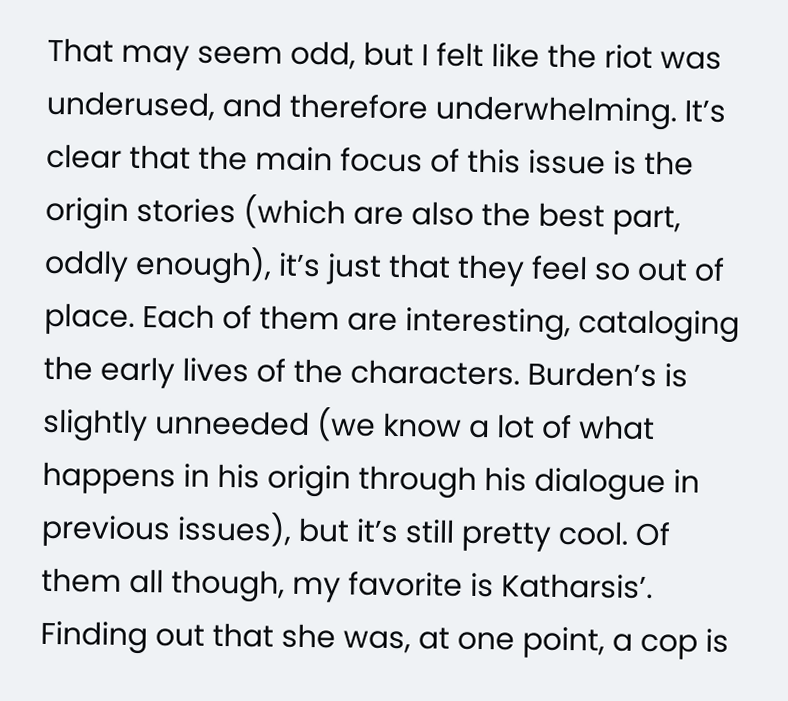That may seem odd, but I felt like the riot was underused, and therefore underwhelming. It’s clear that the main focus of this issue is the origin stories (which are also the best part, oddly enough), it’s just that they feel so out of place. Each of them are interesting, cataloging the early lives of the characters. Burden’s is slightly unneeded (we know a lot of what happens in his origin through his dialogue in previous issues), but it’s still pretty cool. Of them all though, my favorite is Katharsis’. Finding out that she was, at one point, a cop is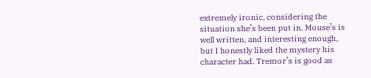extremely ironic, considering the situation she’s been put in. Mouse’s is well written, and interesting enough, but I honestly liked the mystery his character had. Tremor’s is good as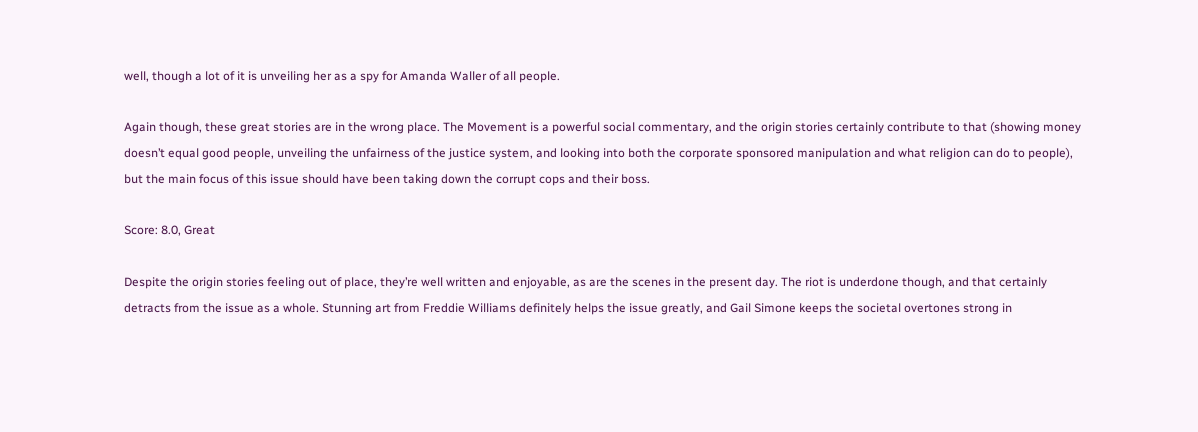well, though a lot of it is unveiling her as a spy for Amanda Waller of all people.

Again though, these great stories are in the wrong place. The Movement is a powerful social commentary, and the origin stories certainly contribute to that (showing money doesn’t equal good people, unveiling the unfairness of the justice system, and looking into both the corporate sponsored manipulation and what religion can do to people), but the main focus of this issue should have been taking down the corrupt cops and their boss.

Score: 8.0, Great

Despite the origin stories feeling out of place, they’re well written and enjoyable, as are the scenes in the present day. The riot is underdone though, and that certainly detracts from the issue as a whole. Stunning art from Freddie Williams definitely helps the issue greatly, and Gail Simone keeps the societal overtones strong in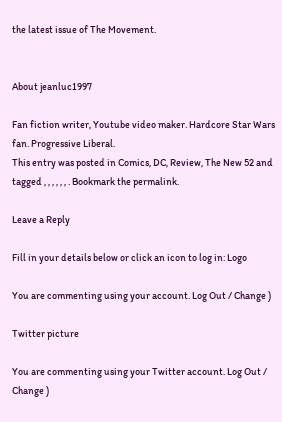the latest issue of The Movement.


About jeanluc1997

Fan fiction writer, Youtube video maker. Hardcore Star Wars fan. Progressive Liberal.
This entry was posted in Comics, DC, Review, The New 52 and tagged , , , , , , . Bookmark the permalink.

Leave a Reply

Fill in your details below or click an icon to log in: Logo

You are commenting using your account. Log Out / Change )

Twitter picture

You are commenting using your Twitter account. Log Out / Change )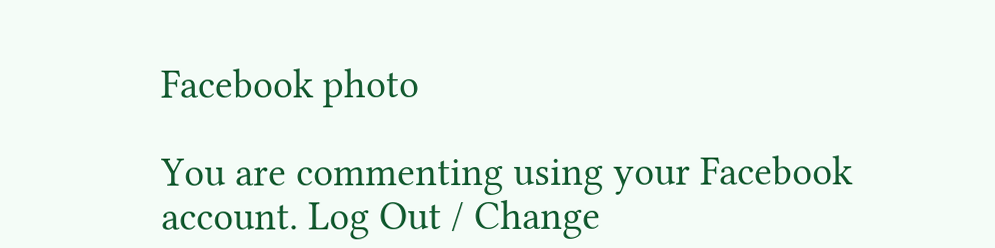Facebook photo

You are commenting using your Facebook account. Log Out / Change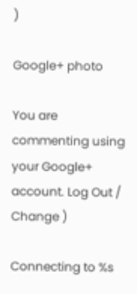)

Google+ photo

You are commenting using your Google+ account. Log Out / Change )

Connecting to %s